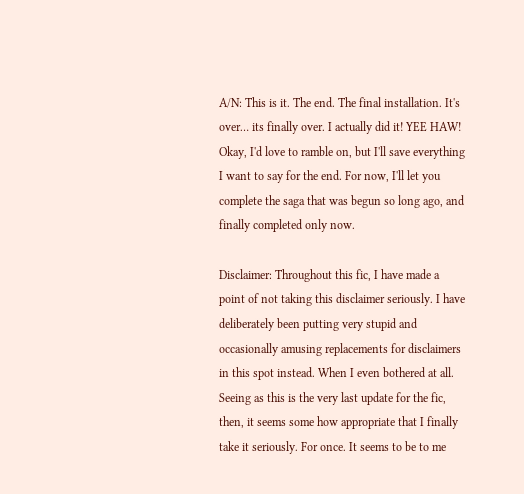A/N: This is it. The end. The final installation. It's over… its finally over. I actually did it! YEE HAW! Okay, I'd love to ramble on, but I'll save everything I want to say for the end. For now, I'll let you complete the saga that was begun so long ago, and finally completed only now.

Disclaimer: Throughout this fic, I have made a point of not taking this disclaimer seriously. I have deliberately been putting very stupid and occasionally amusing replacements for disclaimers in this spot instead. When I even bothered at all. Seeing as this is the very last update for the fic, then, it seems some how appropriate that I finally take it seriously. For once. It seems to be to me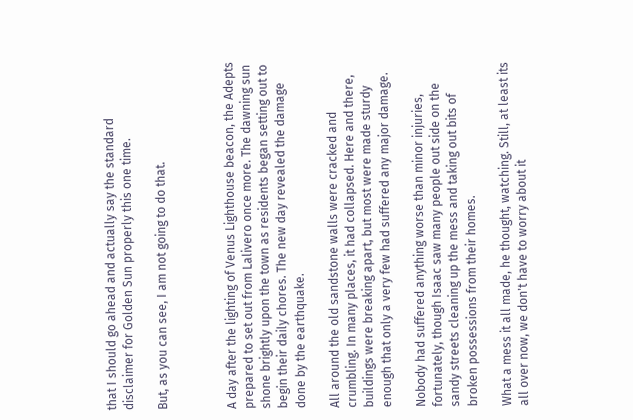that I should go ahead and actually say the standard disclaimer for Golden Sun properly this one time.

But, as you can see, I am not going to do that.



A day after the lighting of Venus Lighthouse beacon, the Adepts prepared to set out from Lalivero once more. The dawning sun shone brightly upon the town as residents began setting out to begin their daily chores. The new day revealed the damage done by the earthquake.

All around the old sandstone walls were cracked and crumbling. In many places, it had collapsed. Here and there, buildings were breaking apart, but most were made sturdy enough that only a very few had suffered any major damage.

Nobody had suffered anything worse than minor injuries, fortunately, though Isaac saw many people out side on the sandy streets cleaning up the mess and taking out bits of broken possessions from their homes.

What a mess it all made, he thought, watching. Still, at least its all over now, we don't have to worry about it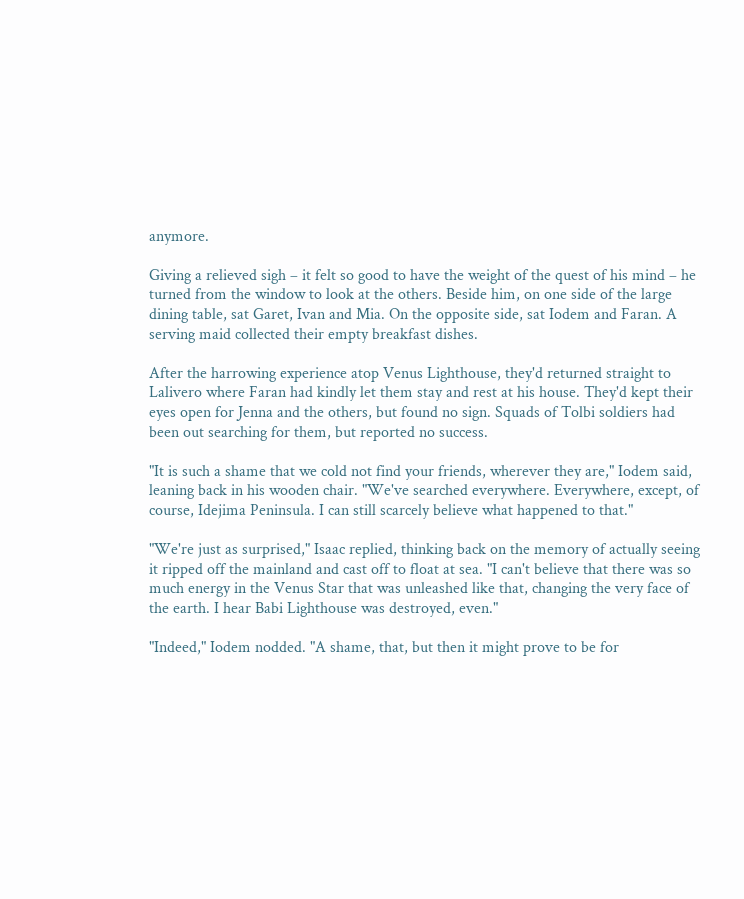anymore.

Giving a relieved sigh – it felt so good to have the weight of the quest of his mind – he turned from the window to look at the others. Beside him, on one side of the large dining table, sat Garet, Ivan and Mia. On the opposite side, sat Iodem and Faran. A serving maid collected their empty breakfast dishes.

After the harrowing experience atop Venus Lighthouse, they'd returned straight to Lalivero where Faran had kindly let them stay and rest at his house. They'd kept their eyes open for Jenna and the others, but found no sign. Squads of Tolbi soldiers had been out searching for them, but reported no success.

"It is such a shame that we cold not find your friends, wherever they are," Iodem said, leaning back in his wooden chair. "We've searched everywhere. Everywhere, except, of course, Idejima Peninsula. I can still scarcely believe what happened to that."

"We're just as surprised," Isaac replied, thinking back on the memory of actually seeing it ripped off the mainland and cast off to float at sea. "I can't believe that there was so much energy in the Venus Star that was unleashed like that, changing the very face of the earth. I hear Babi Lighthouse was destroyed, even."

"Indeed," Iodem nodded. "A shame, that, but then it might prove to be for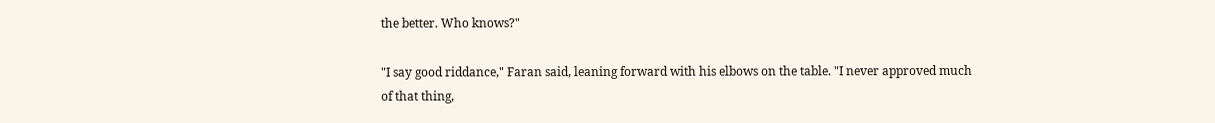the better. Who knows?"

"I say good riddance," Faran said, leaning forward with his elbows on the table. "I never approved much of that thing,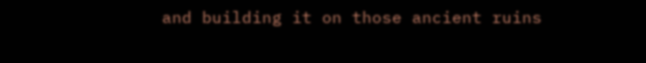and building it on those ancient ruins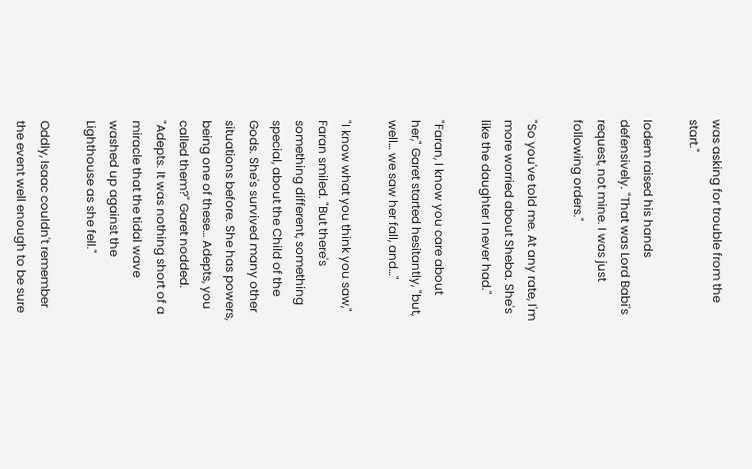was asking for trouble from the start."

Iodem raised his hands defensively. "That was Lord Babi's request, not mine. I was just following orders."

"So you've told me. At any rate, I'm more worried about Sheba. She's like the daughter I never had."

"Faran, I know you care about her," Garet started hesitantly, "but, well… we saw her fall, and…"

"I know what you think you saw," Faran smiled. "But there's something different, something special, about the Child of the Gods. She's survived many other situations before. She has powers, being one of these… Adepts, you called them?" Garet nodded. "Adepts. It was nothing short of a miracle that the tidal wave washed up against the Lighthouse as she fell."

Oddly, Isaac couldn't remember the event well enough to be sure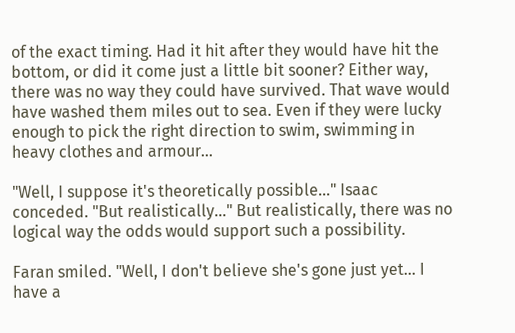of the exact timing. Had it hit after they would have hit the bottom, or did it come just a little bit sooner? Either way, there was no way they could have survived. That wave would have washed them miles out to sea. Even if they were lucky enough to pick the right direction to swim, swimming in heavy clothes and armour…

"Well, I suppose it's theoretically possible…" Isaac conceded. "But realistically..." But realistically, there was no logical way the odds would support such a possibility.

Faran smiled. "Well, I don't believe she's gone just yet… I have a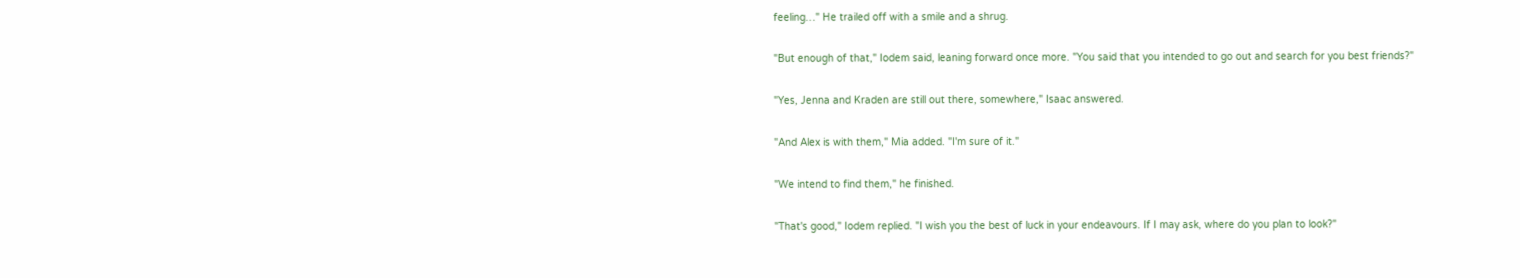feeling…" He trailed off with a smile and a shrug.

"But enough of that," Iodem said, leaning forward once more. "You said that you intended to go out and search for you best friends?"

"Yes, Jenna and Kraden are still out there, somewhere," Isaac answered.

"And Alex is with them," Mia added. "I'm sure of it."

"We intend to find them," he finished.

"That's good," Iodem replied. "I wish you the best of luck in your endeavours. If I may ask, where do you plan to look?"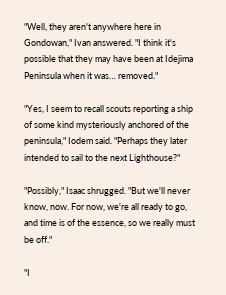"Well, they aren't anywhere here in Gondowan," Ivan answered. "I think it's possible that they may have been at Idejima Peninsula when it was… removed."

"Yes, I seem to recall scouts reporting a ship of some kind mysteriously anchored of the peninsula," Iodem said. "Perhaps they later intended to sail to the next Lighthouse?"

"Possibly," Isaac shrugged. "But we'll never know, now. For now, we're all ready to go, and time is of the essence, so we really must be off."

"I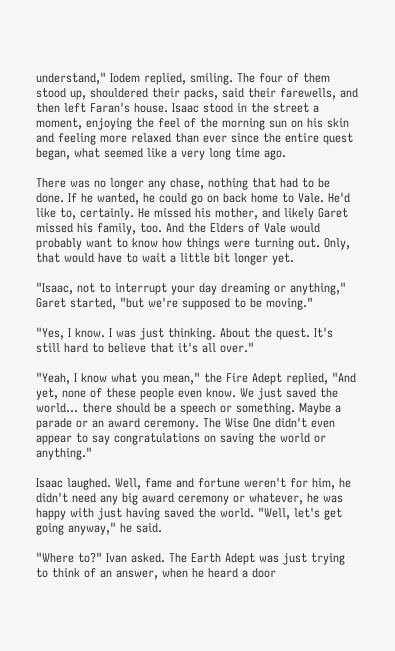understand," Iodem replied, smiling. The four of them stood up, shouldered their packs, said their farewells, and then left Faran's house. Isaac stood in the street a moment, enjoying the feel of the morning sun on his skin and feeling more relaxed than ever since the entire quest began, what seemed like a very long time ago.

There was no longer any chase, nothing that had to be done. If he wanted, he could go on back home to Vale. He'd like to, certainly. He missed his mother, and likely Garet missed his family, too. And the Elders of Vale would probably want to know how things were turning out. Only, that would have to wait a little bit longer yet.

"Isaac, not to interrupt your day dreaming or anything," Garet started, "but we're supposed to be moving."

"Yes, I know. I was just thinking. About the quest. It's still hard to believe that it's all over."

"Yeah, I know what you mean," the Fire Adept replied, "And yet, none of these people even know. We just saved the world… there should be a speech or something. Maybe a parade or an award ceremony. The Wise One didn't even appear to say congratulations on saving the world or anything."

Isaac laughed. Well, fame and fortune weren't for him, he didn't need any big award ceremony or whatever, he was happy with just having saved the world. "Well, let's get going anyway," he said.

"Where to?" Ivan asked. The Earth Adept was just trying to think of an answer, when he heard a door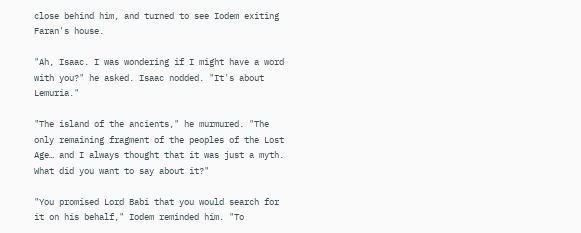close behind him, and turned to see Iodem exiting Faran's house.

"Ah, Isaac. I was wondering if I might have a word with you?" he asked. Isaac nodded. "It's about Lemuria."

"The island of the ancients," he murmured. "The only remaining fragment of the peoples of the Lost Age… and I always thought that it was just a myth. What did you want to say about it?"

"You promised Lord Babi that you would search for it on his behalf," Iodem reminded him. "To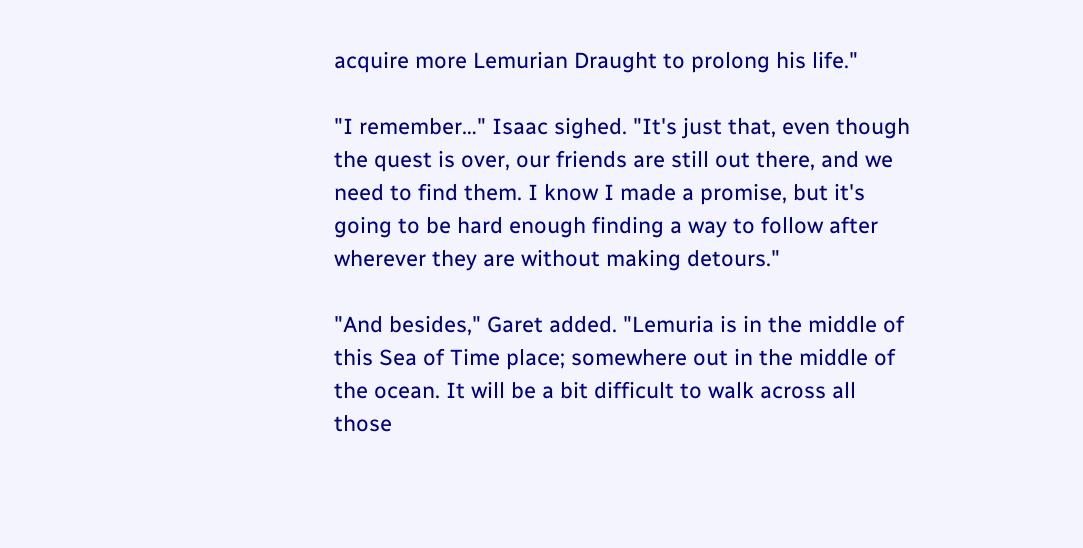acquire more Lemurian Draught to prolong his life."

"I remember…" Isaac sighed. "It's just that, even though the quest is over, our friends are still out there, and we need to find them. I know I made a promise, but it's going to be hard enough finding a way to follow after wherever they are without making detours."

"And besides," Garet added. "Lemuria is in the middle of this Sea of Time place; somewhere out in the middle of the ocean. It will be a bit difficult to walk across all those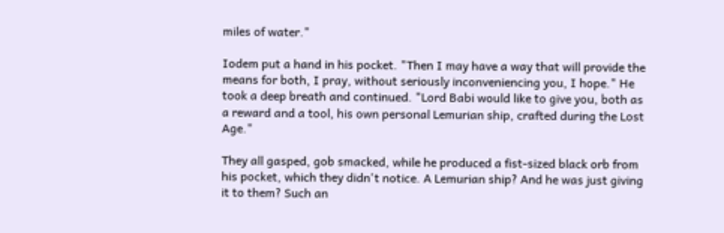miles of water."

Iodem put a hand in his pocket. "Then I may have a way that will provide the means for both, I pray, without seriously inconveniencing you, I hope." He took a deep breath and continued. "Lord Babi would like to give you, both as a reward and a tool, his own personal Lemurian ship, crafted during the Lost Age."

They all gasped, gob smacked, while he produced a fist-sized black orb from his pocket, which they didn't notice. A Lemurian ship? And he was just giving it to them? Such an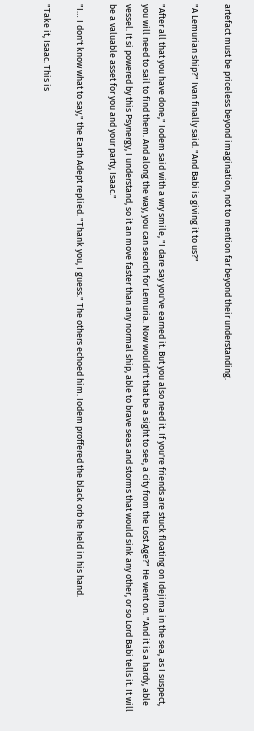artefact must be priceless beyond imagination, not to mention far beyond their understanding.

"A Lemurian ship?" Ivan finally said. "And Babi is giving it to us?"

"After all that you have done," Iodem said with a wry smile, "I dare say you've earned it. But you also need it. If you're friends are stuck floating on Idejima in the sea, as I suspect, you will need to sail to find them. And along the way, you can search for Lemuria. Now wouldn't that be a sight to see, a city from the Lost Age?" He went on. "And it is a hardy, able vessel. It si powered by this Psynergy, I understand, so it an move faster than any normal ship, able to brave seas and storms that would sink any other, or so Lord Babi tells it. It will be a valuable asset for you and your party, Isaac."

"I… I don't know what to say," the Earth Adept replied. "Thank you, I guess." The others echoed him. Iodem proffered the black orb he held in his hand.

"Take it, Isaac. This is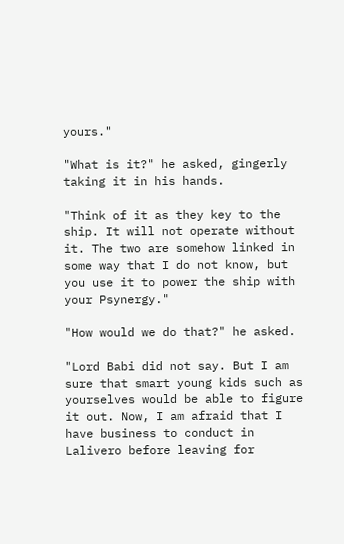yours."

"What is it?" he asked, gingerly taking it in his hands.

"Think of it as they key to the ship. It will not operate without it. The two are somehow linked in some way that I do not know, but you use it to power the ship with your Psynergy."

"How would we do that?" he asked.

"Lord Babi did not say. But I am sure that smart young kids such as yourselves would be able to figure it out. Now, I am afraid that I have business to conduct in Lalivero before leaving for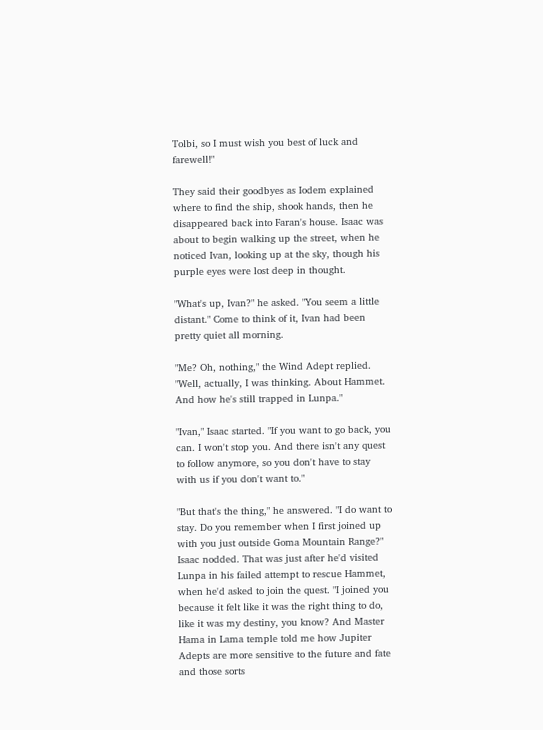Tolbi, so I must wish you best of luck and farewell!"

They said their goodbyes as Iodem explained where to find the ship, shook hands, then he disappeared back into Faran's house. Isaac was about to begin walking up the street, when he noticed Ivan, looking up at the sky, though his purple eyes were lost deep in thought.

"What's up, Ivan?" he asked. "You seem a little distant." Come to think of it, Ivan had been pretty quiet all morning.

"Me? Oh, nothing," the Wind Adept replied. "Well, actually, I was thinking. About Hammet. And how he's still trapped in Lunpa."

"Ivan," Isaac started. "If you want to go back, you can. I won't stop you. And there isn't any quest to follow anymore, so you don't have to stay with us if you don't want to."

"But that's the thing," he answered. "I do want to stay. Do you remember when I first joined up with you just outside Goma Mountain Range?" Isaac nodded. That was just after he'd visited Lunpa in his failed attempt to rescue Hammet, when he'd asked to join the quest. "I joined you because it felt like it was the right thing to do, like it was my destiny, you know? And Master Hama in Lama temple told me how Jupiter Adepts are more sensitive to the future and fate and those sorts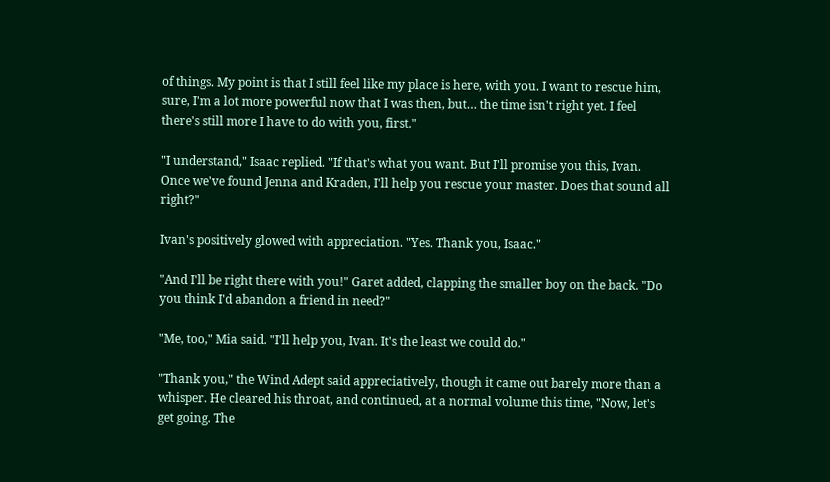of things. My point is that I still feel like my place is here, with you. I want to rescue him, sure, I'm a lot more powerful now that I was then, but… the time isn't right yet. I feel there's still more I have to do with you, first."

"I understand," Isaac replied. "If that's what you want. But I'll promise you this, Ivan. Once we've found Jenna and Kraden, I'll help you rescue your master. Does that sound all right?"

Ivan's positively glowed with appreciation. "Yes. Thank you, Isaac."

"And I'll be right there with you!" Garet added, clapping the smaller boy on the back. "Do you think I'd abandon a friend in need?"

"Me, too," Mia said. "I'll help you, Ivan. It's the least we could do."

"Thank you," the Wind Adept said appreciatively, though it came out barely more than a whisper. He cleared his throat, and continued, at a normal volume this time, "Now, let's get going. The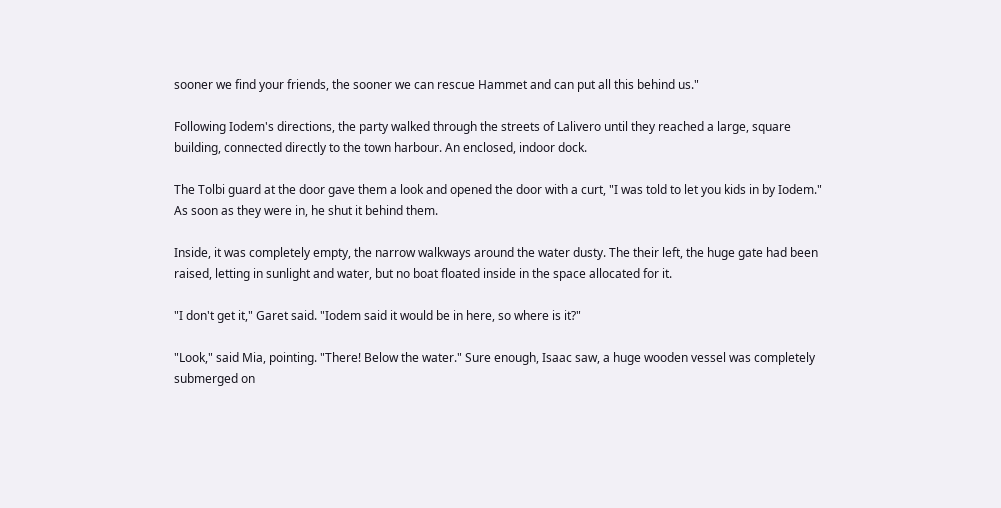sooner we find your friends, the sooner we can rescue Hammet and can put all this behind us."

Following Iodem's directions, the party walked through the streets of Lalivero until they reached a large, square building, connected directly to the town harbour. An enclosed, indoor dock.

The Tolbi guard at the door gave them a look and opened the door with a curt, "I was told to let you kids in by Iodem." As soon as they were in, he shut it behind them.

Inside, it was completely empty, the narrow walkways around the water dusty. The their left, the huge gate had been raised, letting in sunlight and water, but no boat floated inside in the space allocated for it.

"I don't get it," Garet said. "Iodem said it would be in here, so where is it?"

"Look," said Mia, pointing. "There! Below the water." Sure enough, Isaac saw, a huge wooden vessel was completely submerged on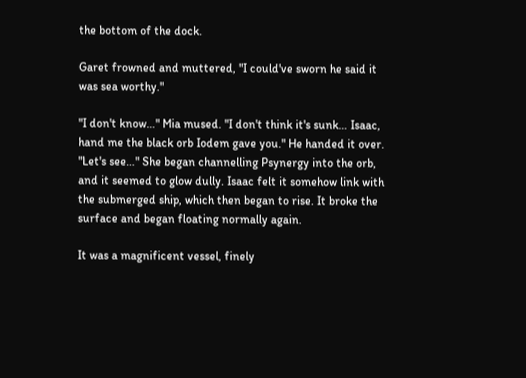the bottom of the dock.

Garet frowned and muttered, "I could've sworn he said it was sea worthy."

"I don't know…" Mia mused. "I don't think it's sunk… Isaac, hand me the black orb Iodem gave you." He handed it over. "Let's see…" She began channelling Psynergy into the orb, and it seemed to glow dully. Isaac felt it somehow link with the submerged ship, which then began to rise. It broke the surface and began floating normally again.

It was a magnificent vessel, finely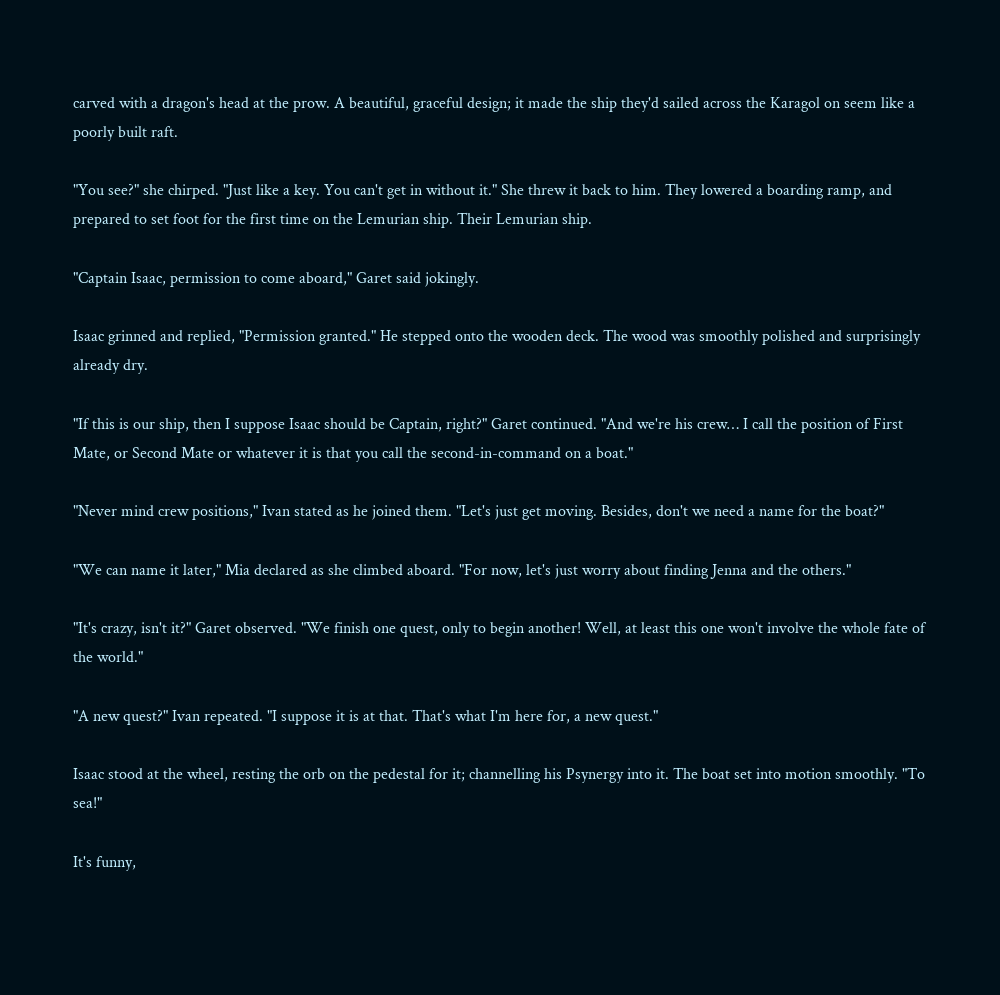carved with a dragon's head at the prow. A beautiful, graceful design; it made the ship they'd sailed across the Karagol on seem like a poorly built raft.

"You see?" she chirped. "Just like a key. You can't get in without it." She threw it back to him. They lowered a boarding ramp, and prepared to set foot for the first time on the Lemurian ship. Their Lemurian ship.

"Captain Isaac, permission to come aboard," Garet said jokingly.

Isaac grinned and replied, "Permission granted." He stepped onto the wooden deck. The wood was smoothly polished and surprisingly already dry.

"If this is our ship, then I suppose Isaac should be Captain, right?" Garet continued. "And we're his crew… I call the position of First Mate, or Second Mate or whatever it is that you call the second-in-command on a boat."

"Never mind crew positions," Ivan stated as he joined them. "Let's just get moving. Besides, don't we need a name for the boat?"

"We can name it later," Mia declared as she climbed aboard. "For now, let's just worry about finding Jenna and the others."

"It's crazy, isn't it?" Garet observed. "We finish one quest, only to begin another! Well, at least this one won't involve the whole fate of the world."

"A new quest?" Ivan repeated. "I suppose it is at that. That's what I'm here for, a new quest."

Isaac stood at the wheel, resting the orb on the pedestal for it; channelling his Psynergy into it. The boat set into motion smoothly. "To sea!"

It's funny,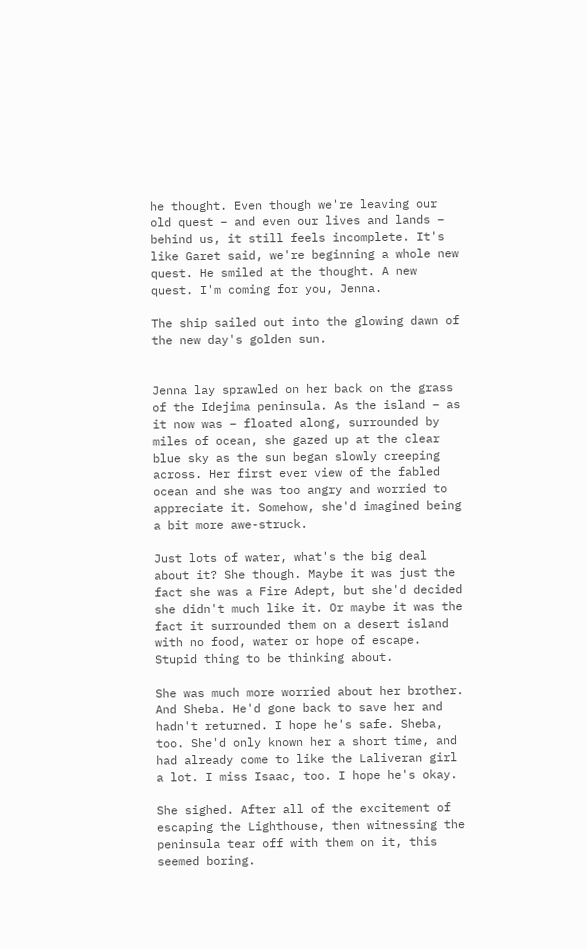he thought. Even though we're leaving our old quest – and even our lives and lands – behind us, it still feels incomplete. It's like Garet said, we're beginning a whole new quest. He smiled at the thought. A new quest. I'm coming for you, Jenna.

The ship sailed out into the glowing dawn of the new day's golden sun.


Jenna lay sprawled on her back on the grass of the Idejima peninsula. As the island – as it now was – floated along, surrounded by miles of ocean, she gazed up at the clear blue sky as the sun began slowly creeping across. Her first ever view of the fabled ocean and she was too angry and worried to appreciate it. Somehow, she'd imagined being a bit more awe-struck.

Just lots of water, what's the big deal about it? She though. Maybe it was just the fact she was a Fire Adept, but she'd decided she didn't much like it. Or maybe it was the fact it surrounded them on a desert island with no food, water or hope of escape. Stupid thing to be thinking about.

She was much more worried about her brother. And Sheba. He'd gone back to save her and hadn't returned. I hope he's safe. Sheba, too. She'd only known her a short time, and had already come to like the Laliveran girl a lot. I miss Isaac, too. I hope he's okay.

She sighed. After all of the excitement of escaping the Lighthouse, then witnessing the peninsula tear off with them on it, this seemed boring.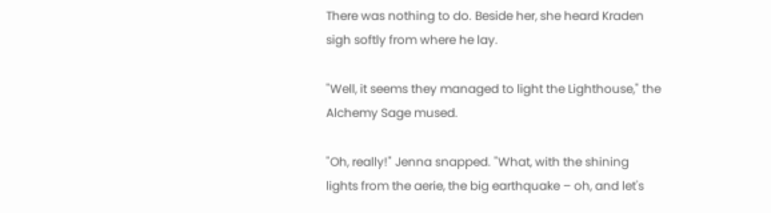There was nothing to do. Beside her, she heard Kraden sigh softly from where he lay.

"Well, it seems they managed to light the Lighthouse," the Alchemy Sage mused.

"Oh, really!" Jenna snapped. "What, with the shining lights from the aerie, the big earthquake – oh, and let's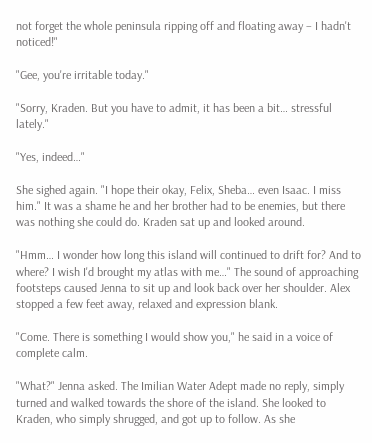not forget the whole peninsula ripping off and floating away – I hadn't noticed!"

"Gee, you're irritable today."

"Sorry, Kraden. But you have to admit, it has been a bit… stressful lately."

"Yes, indeed…"

She sighed again. "I hope their okay, Felix, Sheba… even Isaac. I miss him." It was a shame he and her brother had to be enemies, but there was nothing she could do. Kraden sat up and looked around.

"Hmm… I wonder how long this island will continued to drift for? And to where? I wish I'd brought my atlas with me…" The sound of approaching footsteps caused Jenna to sit up and look back over her shoulder. Alex stopped a few feet away, relaxed and expression blank.

"Come. There is something I would show you," he said in a voice of complete calm.

"What?" Jenna asked. The Imilian Water Adept made no reply, simply turned and walked towards the shore of the island. She looked to Kraden, who simply shrugged, and got up to follow. As she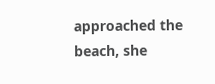approached the beach, she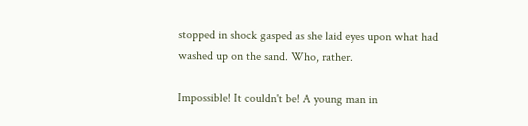stopped in shock gasped as she laid eyes upon what had washed up on the sand. Who, rather.

Impossible! It couldn't be! A young man in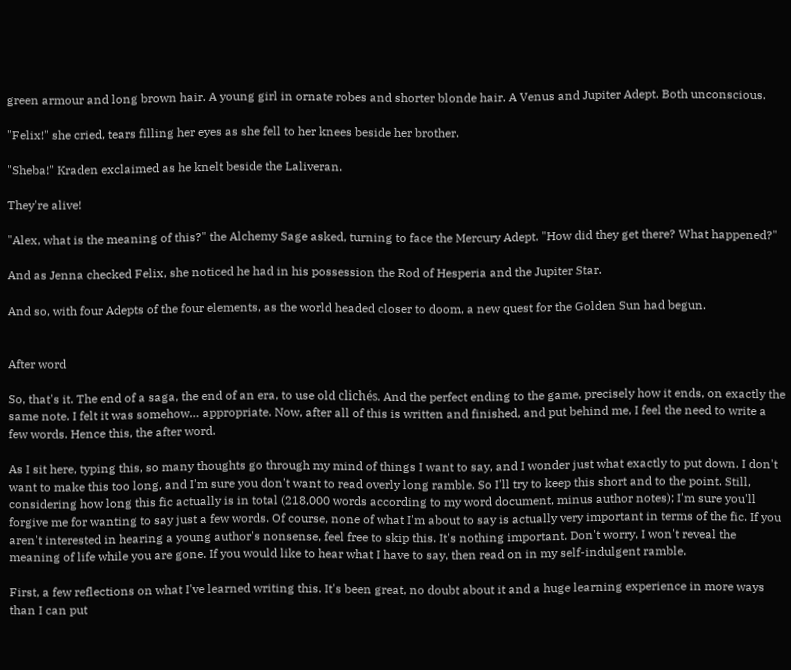green armour and long brown hair. A young girl in ornate robes and shorter blonde hair. A Venus and Jupiter Adept. Both unconscious.

"Felix!" she cried, tears filling her eyes as she fell to her knees beside her brother.

"Sheba!" Kraden exclaimed as he knelt beside the Laliveran.

They're alive!

"Alex, what is the meaning of this?" the Alchemy Sage asked, turning to face the Mercury Adept. "How did they get there? What happened?"

And as Jenna checked Felix, she noticed he had in his possession the Rod of Hesperia and the Jupiter Star.

And so, with four Adepts of the four elements, as the world headed closer to doom, a new quest for the Golden Sun had begun.


After word

So, that's it. The end of a saga, the end of an era, to use old clichés. And the perfect ending to the game, precisely how it ends, on exactly the same note. I felt it was somehow… appropriate. Now, after all of this is written and finished, and put behind me, I feel the need to write a few words. Hence this, the after word.

As I sit here, typing this, so many thoughts go through my mind of things I want to say, and I wonder just what exactly to put down. I don't want to make this too long, and I'm sure you don't want to read overly long ramble. So I'll try to keep this short and to the point. Still, considering how long this fic actually is in total (218,000 words according to my word document, minus author notes); I'm sure you'll forgive me for wanting to say just a few words. Of course, none of what I'm about to say is actually very important in terms of the fic. If you aren't interested in hearing a young author's nonsense, feel free to skip this. It's nothing important. Don't worry, I won't reveal the meaning of life while you are gone. If you would like to hear what I have to say, then read on in my self-indulgent ramble.

First, a few reflections on what I've learned writing this. It's been great, no doubt about it and a huge learning experience in more ways than I can put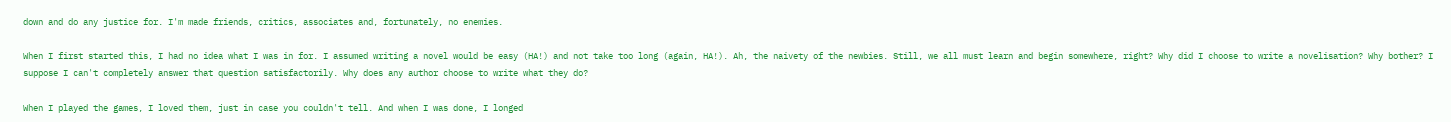down and do any justice for. I'm made friends, critics, associates and, fortunately, no enemies.

When I first started this, I had no idea what I was in for. I assumed writing a novel would be easy (HA!) and not take too long (again, HA!). Ah, the naivety of the newbies. Still, we all must learn and begin somewhere, right? Why did I choose to write a novelisation? Why bother? I suppose I can't completely answer that question satisfactorily. Why does any author choose to write what they do?

When I played the games, I loved them, just in case you couldn't tell. And when I was done, I longed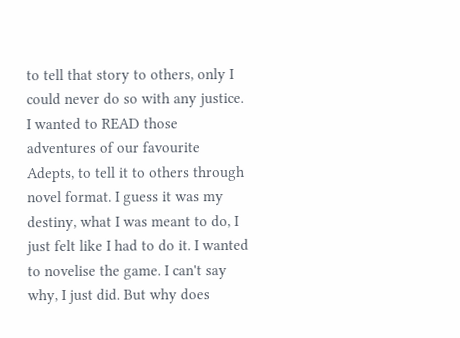to tell that story to others, only I could never do so with any justice. I wanted to READ those adventures of our favourite Adepts, to tell it to others through novel format. I guess it was my destiny, what I was meant to do, I just felt like I had to do it. I wanted to novelise the game. I can't say why, I just did. But why does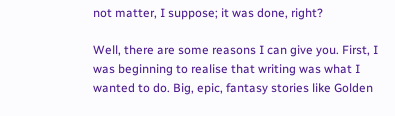not matter, I suppose; it was done, right?

Well, there are some reasons I can give you. First, I was beginning to realise that writing was what I wanted to do. Big, epic, fantasy stories like Golden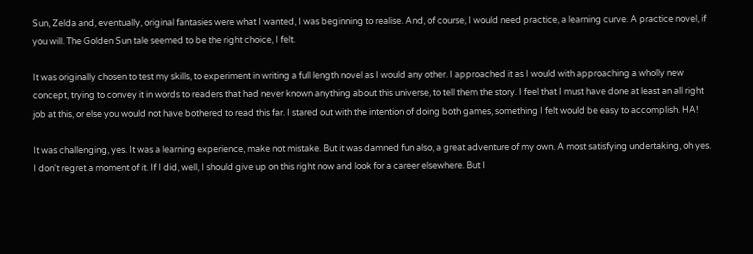Sun, Zelda and, eventually, original fantasies were what I wanted, I was beginning to realise. And, of course, I would need practice, a learning curve. A practice novel, if you will. The Golden Sun tale seemed to be the right choice, I felt.

It was originally chosen to test my skills, to experiment in writing a full length novel as I would any other. I approached it as I would with approaching a wholly new concept, trying to convey it in words to readers that had never known anything about this universe, to tell them the story. I feel that I must have done at least an all right job at this, or else you would not have bothered to read this far. I stared out with the intention of doing both games, something I felt would be easy to accomplish. HA!

It was challenging, yes. It was a learning experience, make not mistake. But it was damned fun also, a great adventure of my own. A most satisfying undertaking, oh yes. I don't regret a moment of it. If I did, well, I should give up on this right now and look for a career elsewhere. But I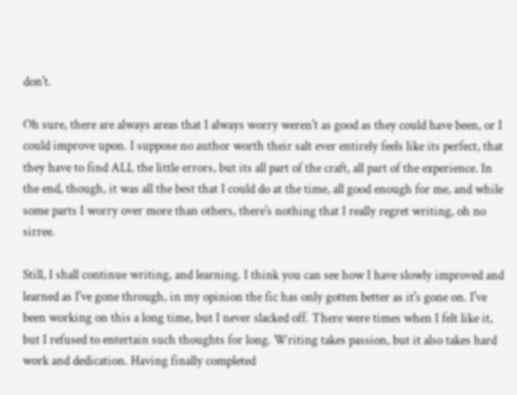don't.

Oh sure, there are always areas that I always worry weren't as good as they could have been, or I could improve upon. I suppose no author worth their salt ever entirely feels like its perfect, that they have to find ALL the little errors, but its all part of the craft, all part of the experience. In the end, though, it was all the best that I could do at the time, all good enough for me, and while some parts I worry over more than others, there's nothing that I really regret writing, oh no sirree.

Still, I shall continue writing, and learning. I think you can see how I have slowly improved and learned as I've gone through, in my opinion the fic has only gotten better as it's gone on. I've been working on this a long time, but I never slacked off. There were times when I felt like it, but I refused to entertain such thoughts for long. Writing takes passion, but it also takes hard work and dedication. Having finally completed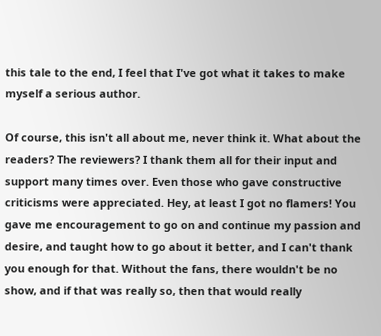this tale to the end, I feel that I've got what it takes to make myself a serious author.

Of course, this isn't all about me, never think it. What about the readers? The reviewers? I thank them all for their input and support many times over. Even those who gave constructive criticisms were appreciated. Hey, at least I got no flamers! You gave me encouragement to go on and continue my passion and desire, and taught how to go about it better, and I can't thank you enough for that. Without the fans, there wouldn't be no show, and if that was really so, then that would really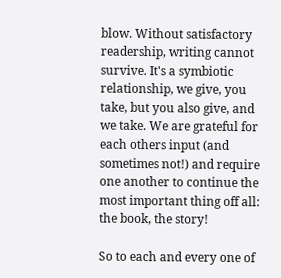blow. Without satisfactory readership, writing cannot survive. It's a symbiotic relationship, we give, you take, but you also give, and we take. We are grateful for each others input (and sometimes not!) and require one another to continue the most important thing off all: the book, the story!

So to each and every one of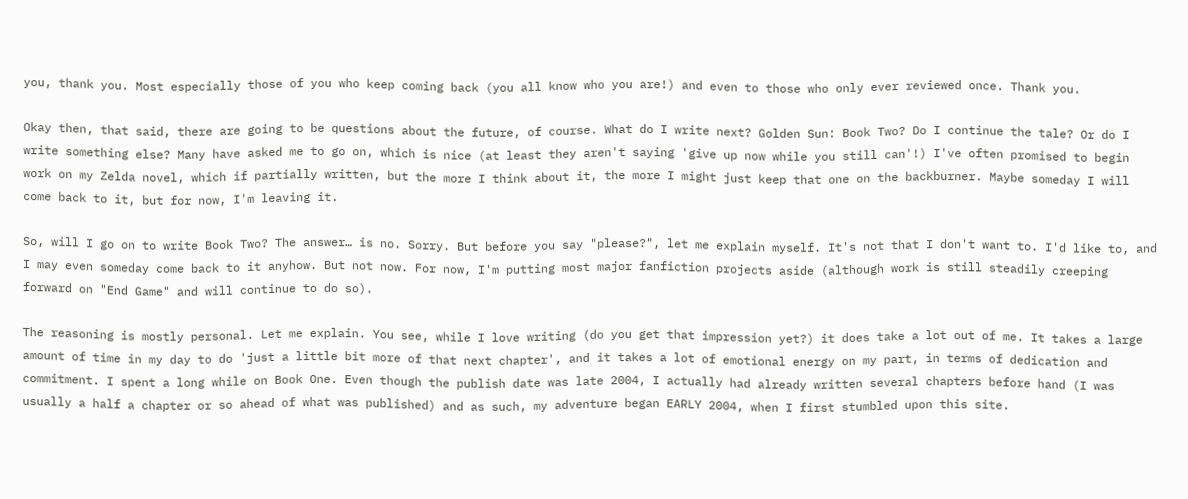you, thank you. Most especially those of you who keep coming back (you all know who you are!) and even to those who only ever reviewed once. Thank you.

Okay then, that said, there are going to be questions about the future, of course. What do I write next? Golden Sun: Book Two? Do I continue the tale? Or do I write something else? Many have asked me to go on, which is nice (at least they aren't saying 'give up now while you still can'!) I've often promised to begin work on my Zelda novel, which if partially written, but the more I think about it, the more I might just keep that one on the backburner. Maybe someday I will come back to it, but for now, I'm leaving it.

So, will I go on to write Book Two? The answer… is no. Sorry. But before you say "please?", let me explain myself. It's not that I don't want to. I'd like to, and I may even someday come back to it anyhow. But not now. For now, I'm putting most major fanfiction projects aside (although work is still steadily creeping forward on "End Game" and will continue to do so).

The reasoning is mostly personal. Let me explain. You see, while I love writing (do you get that impression yet?) it does take a lot out of me. It takes a large amount of time in my day to do 'just a little bit more of that next chapter', and it takes a lot of emotional energy on my part, in terms of dedication and commitment. I spent a long while on Book One. Even though the publish date was late 2004, I actually had already written several chapters before hand (I was usually a half a chapter or so ahead of what was published) and as such, my adventure began EARLY 2004, when I first stumbled upon this site.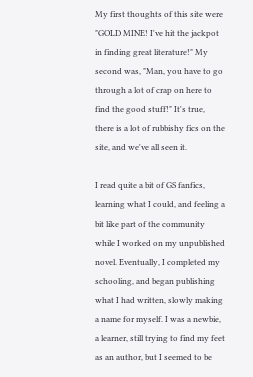My first thoughts of this site were "GOLD MINE! I've hit the jackpot in finding great literature!" My second was, "Man, you have to go through a lot of crap on here to find the good stuff!" It's true, there is a lot of rubbishy fics on the site, and we've all seen it.

I read quite a bit of GS fanfics, learning what I could, and feeling a bit like part of the community while I worked on my unpublished novel. Eventually, I completed my schooling, and began publishing what I had written, slowly making a name for myself. I was a newbie, a learner, still trying to find my feet as an author, but I seemed to be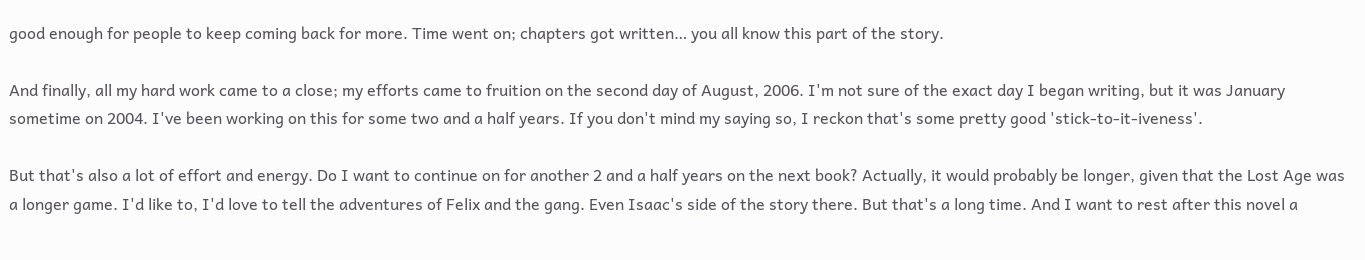good enough for people to keep coming back for more. Time went on; chapters got written… you all know this part of the story.

And finally, all my hard work came to a close; my efforts came to fruition on the second day of August, 2006. I'm not sure of the exact day I began writing, but it was January sometime on 2004. I've been working on this for some two and a half years. If you don't mind my saying so, I reckon that's some pretty good 'stick-to-it-iveness'.

But that's also a lot of effort and energy. Do I want to continue on for another 2 and a half years on the next book? Actually, it would probably be longer, given that the Lost Age was a longer game. I'd like to, I'd love to tell the adventures of Felix and the gang. Even Isaac's side of the story there. But that's a long time. And I want to rest after this novel a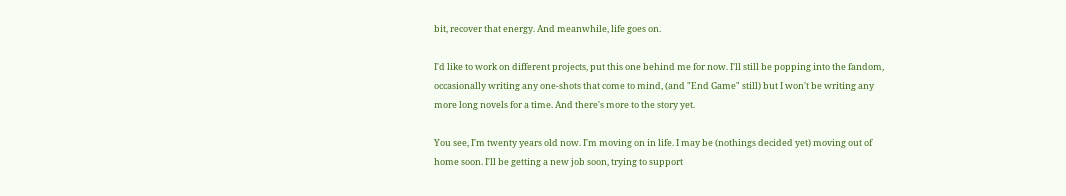bit, recover that energy. And meanwhile, life goes on.

I'd like to work on different projects, put this one behind me for now. I'll still be popping into the fandom, occasionally writing any one-shots that come to mind, (and "End Game" still) but I won't be writing any more long novels for a time. And there's more to the story yet.

You see, I'm twenty years old now. I'm moving on in life. I may be (nothings decided yet) moving out of home soon. I'll be getting a new job soon, trying to support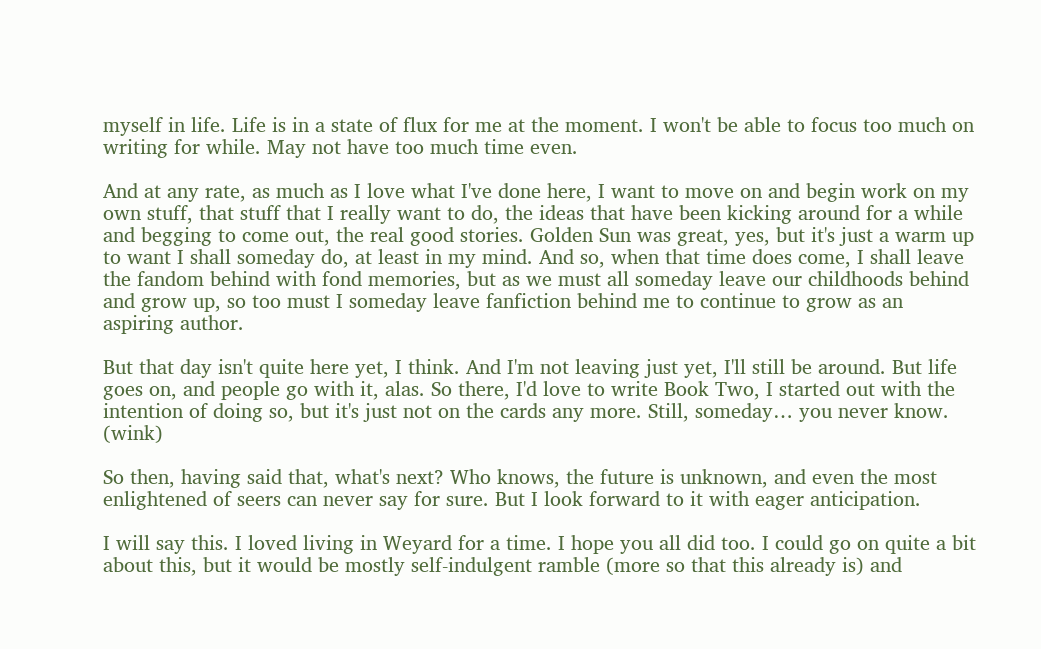myself in life. Life is in a state of flux for me at the moment. I won't be able to focus too much on writing for while. May not have too much time even.

And at any rate, as much as I love what I've done here, I want to move on and begin work on my own stuff, that stuff that I really want to do, the ideas that have been kicking around for a while and begging to come out, the real good stories. Golden Sun was great, yes, but it's just a warm up to want I shall someday do, at least in my mind. And so, when that time does come, I shall leave the fandom behind with fond memories, but as we must all someday leave our childhoods behind and grow up, so too must I someday leave fanfiction behind me to continue to grow as an aspiring author.

But that day isn't quite here yet, I think. And I'm not leaving just yet, I'll still be around. But life goes on, and people go with it, alas. So there, I'd love to write Book Two, I started out with the intention of doing so, but it's just not on the cards any more. Still, someday… you never know. (wink)

So then, having said that, what's next? Who knows, the future is unknown, and even the most enlightened of seers can never say for sure. But I look forward to it with eager anticipation.

I will say this. I loved living in Weyard for a time. I hope you all did too. I could go on quite a bit about this, but it would be mostly self-indulgent ramble (more so that this already is) and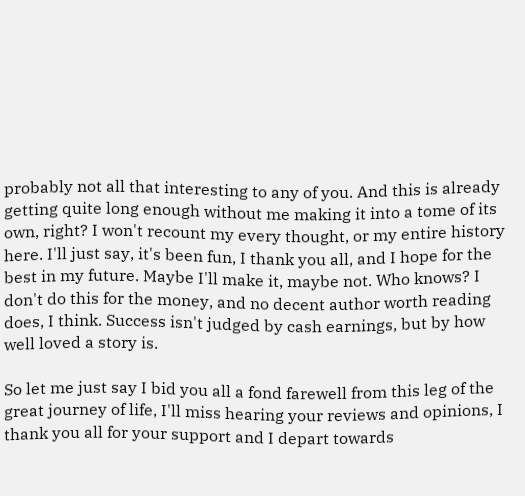probably not all that interesting to any of you. And this is already getting quite long enough without me making it into a tome of its own, right? I won't recount my every thought, or my entire history here. I'll just say, it's been fun, I thank you all, and I hope for the best in my future. Maybe I'll make it, maybe not. Who knows? I don't do this for the money, and no decent author worth reading does, I think. Success isn't judged by cash earnings, but by how well loved a story is.

So let me just say I bid you all a fond farewell from this leg of the great journey of life, I'll miss hearing your reviews and opinions, I thank you all for your support and I depart towards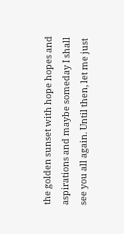the golden sunset with hope hopes and aspirations and maybe someday I shall see you all again. Until then, let me just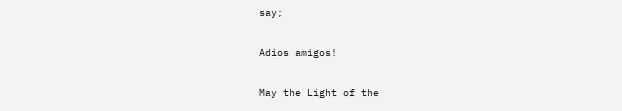say;

Adios amigos!

May the Light of the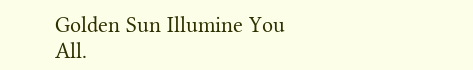Golden Sun Illumine You All.